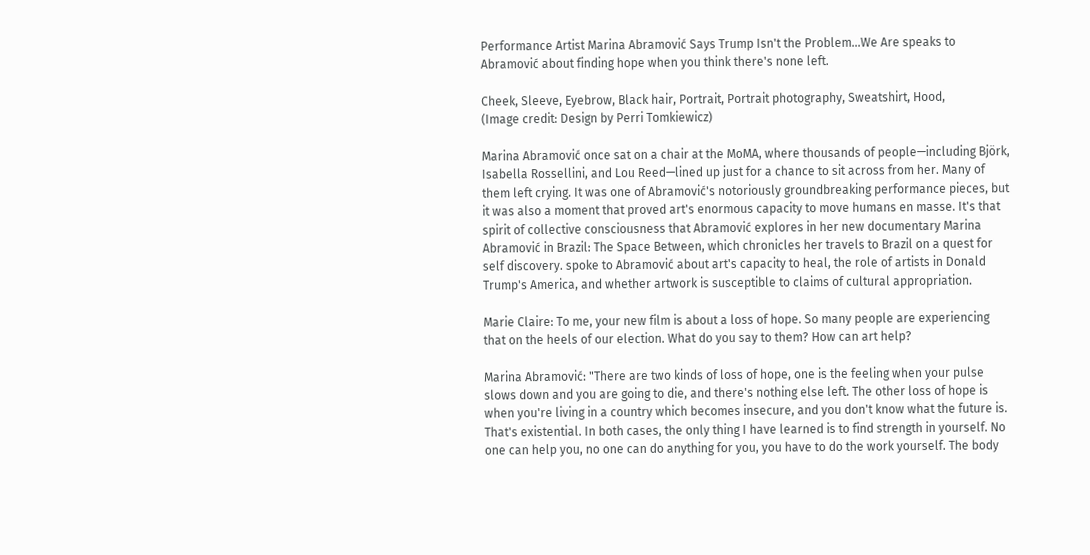Performance Artist Marina Abramović Says Trump Isn't the Problem...We Are speaks to Abramović about finding hope when you think there's none left.

Cheek, Sleeve, Eyebrow, Black hair, Portrait, Portrait photography, Sweatshirt, Hood,
(Image credit: Design by Perri Tomkiewicz)

Marina Abramović once sat on a chair at the MoMA, where thousands of people—including Björk, Isabella Rossellini, and Lou Reed—lined up just for a chance to sit across from her. Many of them left crying. It was one of Abramović's notoriously groundbreaking performance pieces, but it was also a moment that proved art's enormous capacity to move humans en masse. It's that spirit of collective consciousness that Abramović explores in her new documentary Marina Abramović in Brazil: The Space Between, which chronicles her travels to Brazil on a quest for self discovery. spoke to Abramović about art's capacity to heal, the role of artists in Donald Trump's America, and whether artwork is susceptible to claims of cultural appropriation.

Marie Claire: To me, your new film is about a loss of hope. So many people are experiencing that on the heels of our election. What do you say to them? How can art help?

Marina Abramović: "There are two kinds of loss of hope, one is the feeling when your pulse slows down and you are going to die, and there's nothing else left. The other loss of hope is when you're living in a country which becomes insecure, and you don't know what the future is. That's existential. In both cases, the only thing I have learned is to find strength in yourself. No one can help you, no one can do anything for you, you have to do the work yourself. The body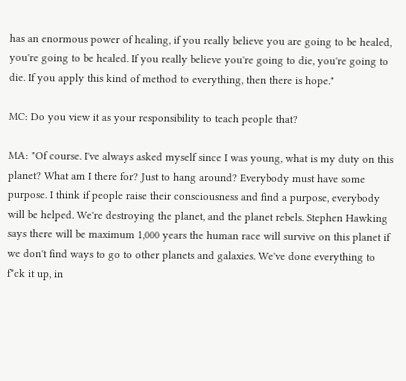has an enormous power of healing, if you really believe you are going to be healed, you're going to be healed. If you really believe you're going to die, you're going to die. If you apply this kind of method to everything, then there is hope."

MC: Do you view it as your responsibility to teach people that?

MA: "Of course. I've always asked myself since I was young, what is my duty on this planet? What am I there for? Just to hang around? Everybody must have some purpose. I think if people raise their consciousness and find a purpose, everybody will be helped. We're destroying the planet, and the planet rebels. Stephen Hawking says there will be maximum 1,000 years the human race will survive on this planet if we don't find ways to go to other planets and galaxies. We've done everything to f*ck it up, in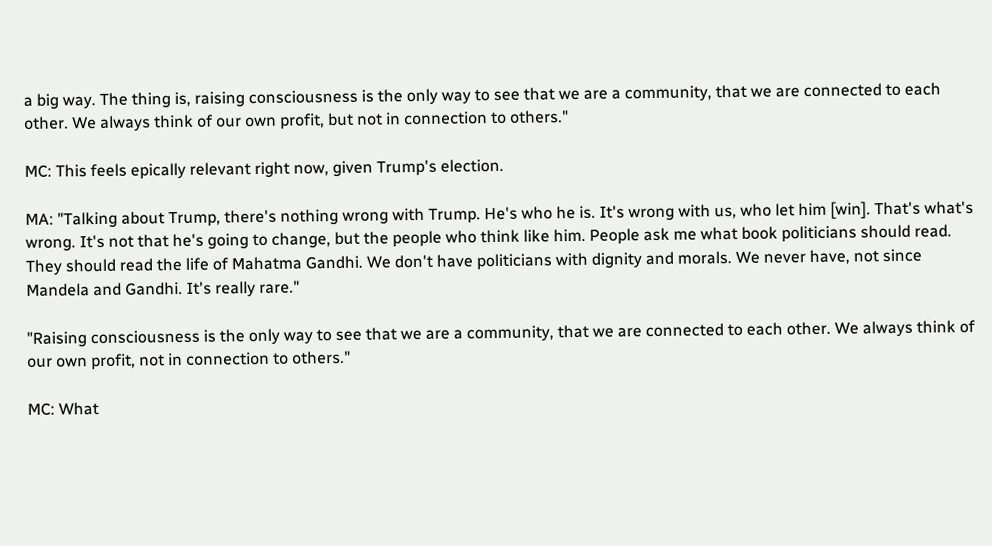a big way. The thing is, raising consciousness is the only way to see that we are a community, that we are connected to each other. We always think of our own profit, but not in connection to others."

MC: This feels epically relevant right now, given Trump's election.

MA: "Talking about Trump, there's nothing wrong with Trump. He's who he is. It's wrong with us, who let him [win]. That's what's wrong. It's not that he's going to change, but the people who think like him. People ask me what book politicians should read. They should read the life of Mahatma Gandhi. We don't have politicians with dignity and morals. We never have, not since Mandela and Gandhi. It's really rare."

"Raising consciousness is the only way to see that we are a community, that we are connected to each other. We always think of our own profit, not in connection to others."

MC: What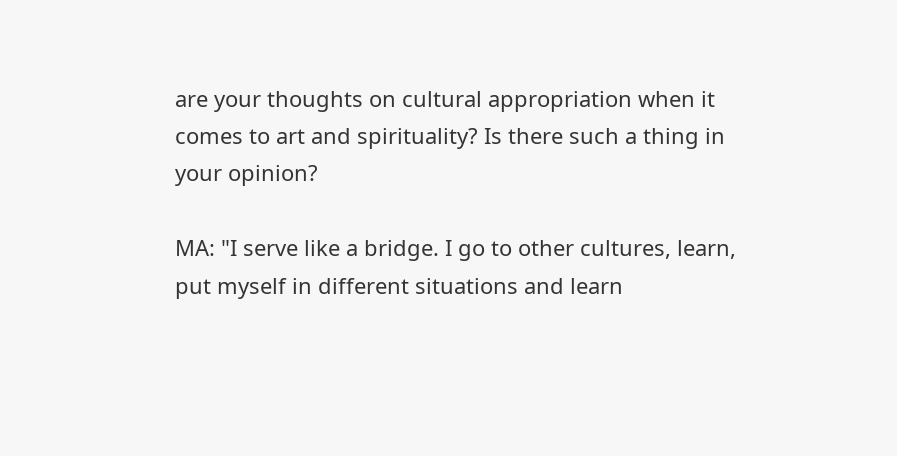are your thoughts on cultural appropriation when it comes to art and spirituality? Is there such a thing in your opinion?

MA: "I serve like a bridge. I go to other cultures, learn, put myself in different situations and learn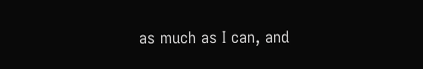as much as I can, and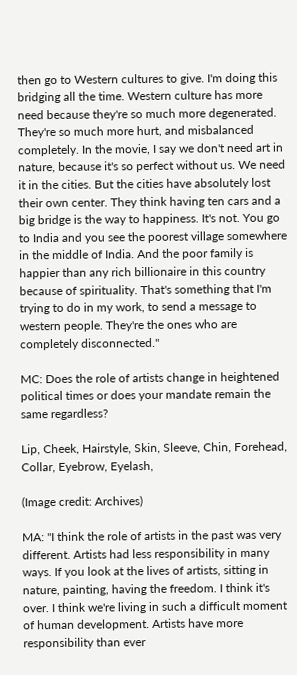then go to Western cultures to give. I'm doing this bridging all the time. Western culture has more need because they're so much more degenerated. They're so much more hurt, and misbalanced completely. In the movie, I say we don't need art in nature, because it's so perfect without us. We need it in the cities. But the cities have absolutely lost their own center. They think having ten cars and a big bridge is the way to happiness. It's not. You go to India and you see the poorest village somewhere in the middle of India. And the poor family is happier than any rich billionaire in this country because of spirituality. That's something that I'm trying to do in my work, to send a message to western people. They're the ones who are completely disconnected."

MC: Does the role of artists change in heightened political times or does your mandate remain the same regardless?

Lip, Cheek, Hairstyle, Skin, Sleeve, Chin, Forehead, Collar, Eyebrow, Eyelash,

(Image credit: Archives)

MA: "I think the role of artists in the past was very different. Artists had less responsibility in many ways. If you look at the lives of artists, sitting in nature, painting, having the freedom. I think it's over. I think we're living in such a difficult moment of human development. Artists have more responsibility than ever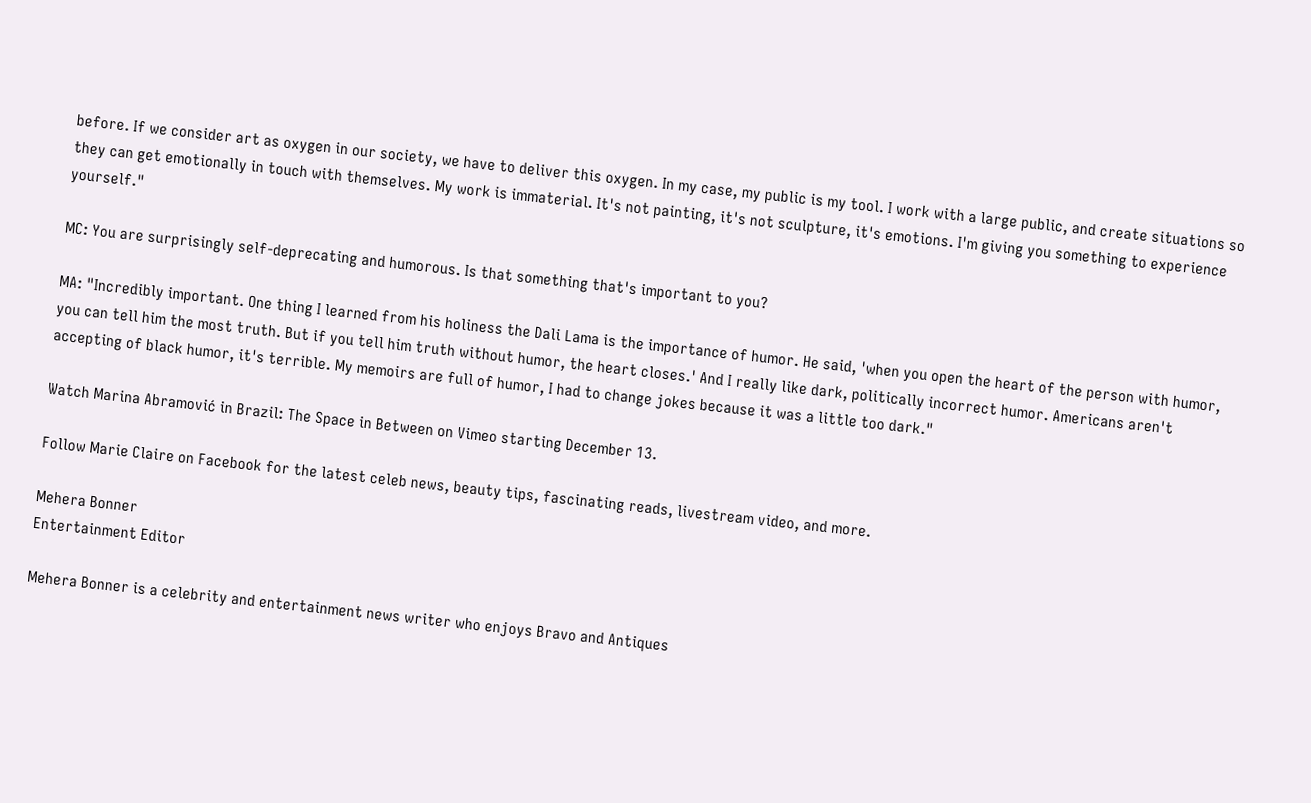before. If we consider art as oxygen in our society, we have to deliver this oxygen. In my case, my public is my tool. I work with a large public, and create situations so they can get emotionally in touch with themselves. My work is immaterial. It's not painting, it's not sculpture, it's emotions. I'm giving you something to experience yourself."

MC: You are surprisingly self-deprecating and humorous. Is that something that's important to you?

MA: "Incredibly important. One thing I learned from his holiness the Dali Lama is the importance of humor. He said, 'when you open the heart of the person with humor, you can tell him the most truth. But if you tell him truth without humor, the heart closes.' And I really like dark, politically incorrect humor. Americans aren't accepting of black humor, it's terrible. My memoirs are full of humor, I had to change jokes because it was a little too dark."

Watch Marina Abramović in Brazil: The Space in Between on Vimeo starting December 13.

Follow Marie Claire on Facebook for the latest celeb news, beauty tips, fascinating reads, livestream video, and more.

Mehera Bonner
Entertainment Editor

Mehera Bonner is a celebrity and entertainment news writer who enjoys Bravo and Antiques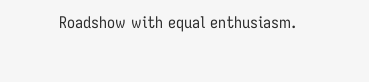Roadshow with equal enthusiasm.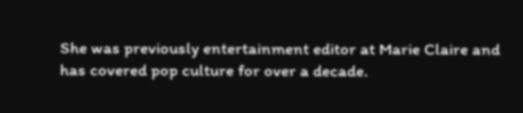She was previously entertainment editor at Marie Claire and has covered pop culture for over a decade.